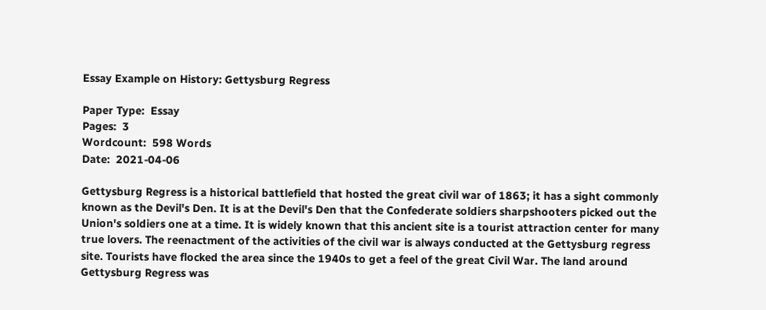Essay Example on History: Gettysburg Regress

Paper Type:  Essay
Pages:  3
Wordcount:  598 Words
Date:  2021-04-06

Gettysburg Regress is a historical battlefield that hosted the great civil war of 1863; it has a sight commonly known as the Devil's Den. It is at the Devil's Den that the Confederate soldiers sharpshooters picked out the Union's soldiers one at a time. It is widely known that this ancient site is a tourist attraction center for many true lovers. The reenactment of the activities of the civil war is always conducted at the Gettysburg regress site. Tourists have flocked the area since the 1940s to get a feel of the great Civil War. The land around Gettysburg Regress was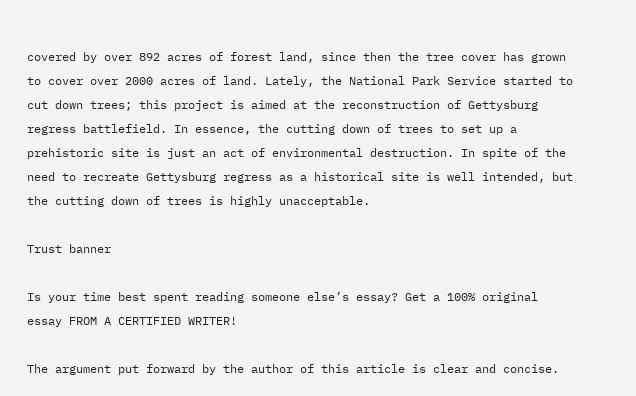covered by over 892 acres of forest land, since then the tree cover has grown to cover over 2000 acres of land. Lately, the National Park Service started to cut down trees; this project is aimed at the reconstruction of Gettysburg regress battlefield. In essence, the cutting down of trees to set up a prehistoric site is just an act of environmental destruction. In spite of the need to recreate Gettysburg regress as a historical site is well intended, but the cutting down of trees is highly unacceptable.

Trust banner

Is your time best spent reading someone else’s essay? Get a 100% original essay FROM A CERTIFIED WRITER!

The argument put forward by the author of this article is clear and concise.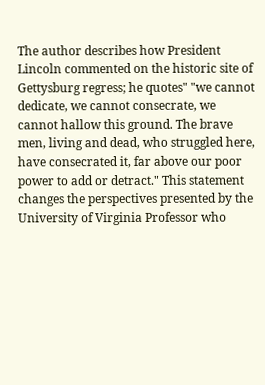The author describes how President Lincoln commented on the historic site of Gettysburg regress; he quotes" "we cannot dedicate, we cannot consecrate, we cannot hallow this ground. The brave men, living and dead, who struggled here, have consecrated it, far above our poor power to add or detract." This statement changes the perspectives presented by the University of Virginia Professor who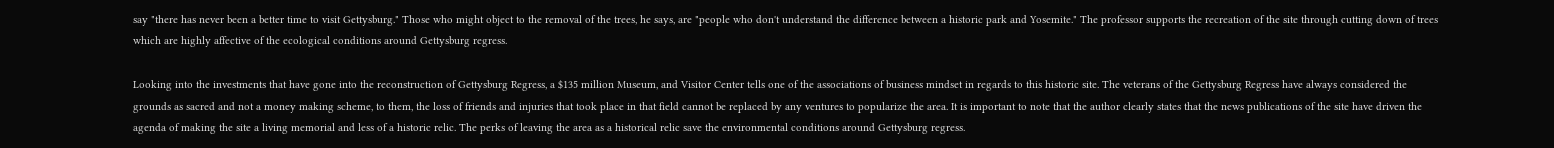say "there has never been a better time to visit Gettysburg." Those who might object to the removal of the trees, he says, are "people who don't understand the difference between a historic park and Yosemite." The professor supports the recreation of the site through cutting down of trees which are highly affective of the ecological conditions around Gettysburg regress.

Looking into the investments that have gone into the reconstruction of Gettysburg Regress, a $135 million Museum, and Visitor Center tells one of the associations of business mindset in regards to this historic site. The veterans of the Gettysburg Regress have always considered the grounds as sacred and not a money making scheme, to them, the loss of friends and injuries that took place in that field cannot be replaced by any ventures to popularize the area. It is important to note that the author clearly states that the news publications of the site have driven the agenda of making the site a living memorial and less of a historic relic. The perks of leaving the area as a historical relic save the environmental conditions around Gettysburg regress.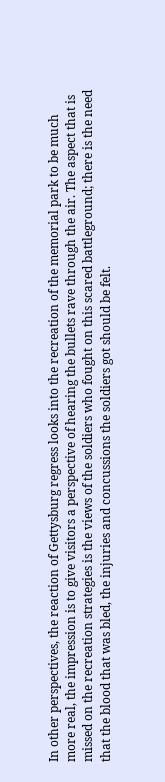In other perspectives, the reaction of Gettysburg regress looks into the recreation of the memorial park to be much more real, the impression is to give visitors a perspective of hearing the bullets rave through the air. The aspect that is missed on the recreation strategies is the views of the soldiers who fought on this scared battleground; there is the need that the blood that was bled, the injuries and concussions the soldiers got should be felt.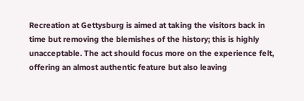Recreation at Gettysburg is aimed at taking the visitors back in time but removing the blemishes of the history; this is highly unacceptable. The act should focus more on the experience felt, offering an almost authentic feature but also leaving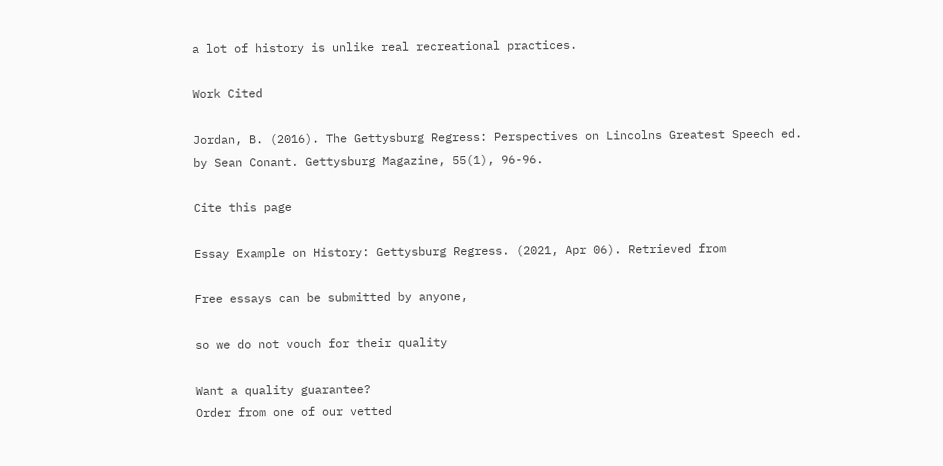a lot of history is unlike real recreational practices.

Work Cited

Jordan, B. (2016). The Gettysburg Regress: Perspectives on Lincolns Greatest Speech ed. by Sean Conant. Gettysburg Magazine, 55(1), 96-96.

Cite this page

Essay Example on History: Gettysburg Regress. (2021, Apr 06). Retrieved from

Free essays can be submitted by anyone,

so we do not vouch for their quality

Want a quality guarantee?
Order from one of our vetted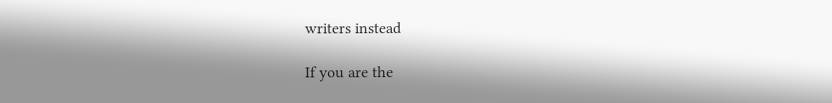writers instead

If you are the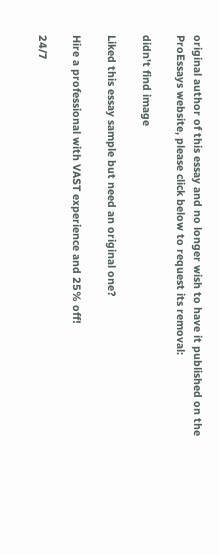original author of this essay and no longer wish to have it published on the ProEssays website, please click below to request its removal:

didn't find image

Liked this essay sample but need an original one?

Hire a professional with VAST experience and 25% off!

24/7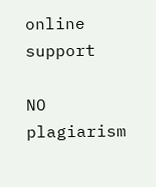online support

NO plagiarism